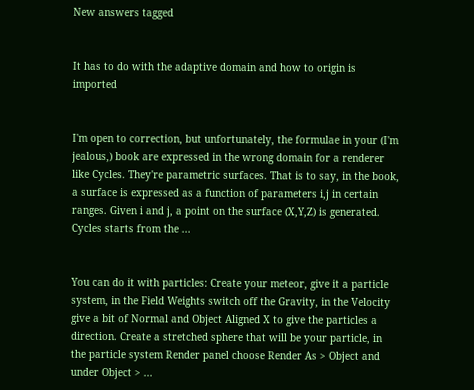New answers tagged


It has to do with the adaptive domain and how to origin is imported


I'm open to correction, but unfortunately, the formulae in your (I'm jealous,) book are expressed in the wrong domain for a renderer like Cycles. They're parametric surfaces. That is to say, in the book, a surface is expressed as a function of parameters i,j in certain ranges. Given i and j, a point on the surface (X,Y,Z) is generated. Cycles starts from the ...


You can do it with particles: Create your meteor, give it a particle system, in the Field Weights switch off the Gravity, in the Velocity give a bit of Normal and Object Aligned X to give the particles a direction. Create a stretched sphere that will be your particle, in the particle system Render panel choose Render As > Object and under Object > ...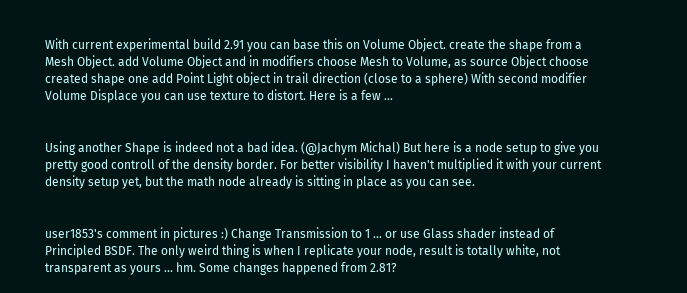With current experimental build 2.91 you can base this on Volume Object. create the shape from a Mesh Object. add Volume Object and in modifiers choose Mesh to Volume, as source Object choose created shape one add Point Light object in trail direction (close to a sphere) With second modifier Volume Displace you can use texture to distort. Here is a few ...


Using another Shape is indeed not a bad idea. (@Jachym Michal) But here is a node setup to give you pretty good controll of the density border. For better visibility I haven't multiplied it with your current density setup yet, but the math node already is sitting in place as you can see.


user1853's comment in pictures :) Change Transmission to 1 ... or use Glass shader instead of Principled BSDF. The only weird thing is when I replicate your node, result is totally white, not transparent as yours ... hm. Some changes happened from 2.81?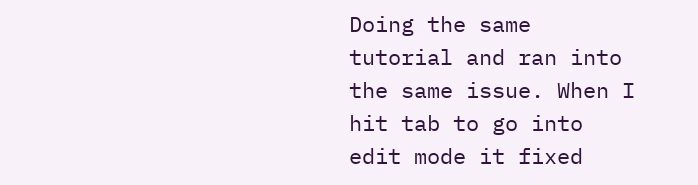Doing the same tutorial and ran into the same issue. When I hit tab to go into edit mode it fixed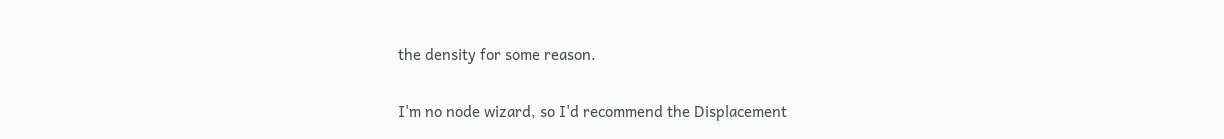the density for some reason.


I'm no node wizard, so I'd recommend the Displacement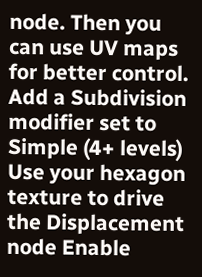node. Then you can use UV maps for better control. Add a Subdivision modifier set to Simple (4+ levels) Use your hexagon texture to drive the Displacement node Enable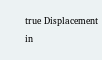true Displacement in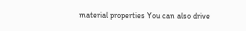material properties You can also drive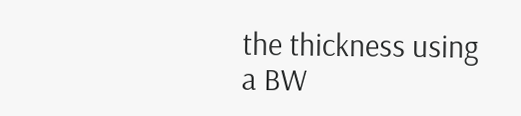the thickness using a BW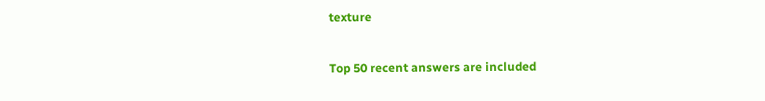texture

Top 50 recent answers are included